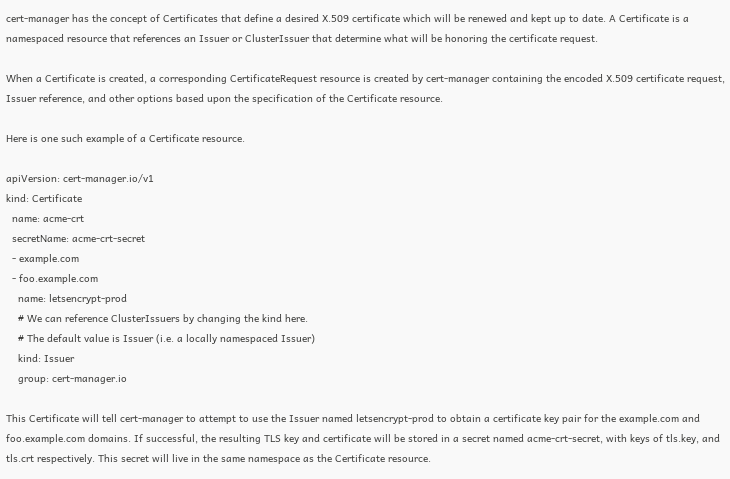cert-manager has the concept of Certificates that define a desired X.509 certificate which will be renewed and kept up to date. A Certificate is a namespaced resource that references an Issuer or ClusterIssuer that determine what will be honoring the certificate request.

When a Certificate is created, a corresponding CertificateRequest resource is created by cert-manager containing the encoded X.509 certificate request, Issuer reference, and other options based upon the specification of the Certificate resource.

Here is one such example of a Certificate resource.

apiVersion: cert-manager.io/v1
kind: Certificate
  name: acme-crt
  secretName: acme-crt-secret
  - example.com
  - foo.example.com
    name: letsencrypt-prod
    # We can reference ClusterIssuers by changing the kind here.
    # The default value is Issuer (i.e. a locally namespaced Issuer)
    kind: Issuer
    group: cert-manager.io

This Certificate will tell cert-manager to attempt to use the Issuer named letsencrypt-prod to obtain a certificate key pair for the example.com and foo.example.com domains. If successful, the resulting TLS key and certificate will be stored in a secret named acme-crt-secret, with keys of tls.key, and tls.crt respectively. This secret will live in the same namespace as the Certificate resource.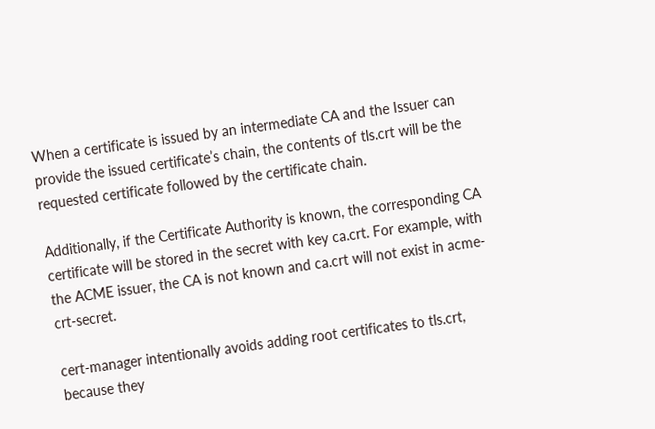When a certificate is issued by an intermediate CA and the Issuer can provide the issued certificate’s chain, the contents of tls.crt will be the requested certificate followed by the certificate chain.

Additionally, if the Certificate Authority is known, the corresponding CA certificate will be stored in the secret with key ca.crt. For example, with the ACME issuer, the CA is not known and ca.crt will not exist in acme-crt-secret.

cert-manager intentionally avoids adding root certificates to tls.crt, because they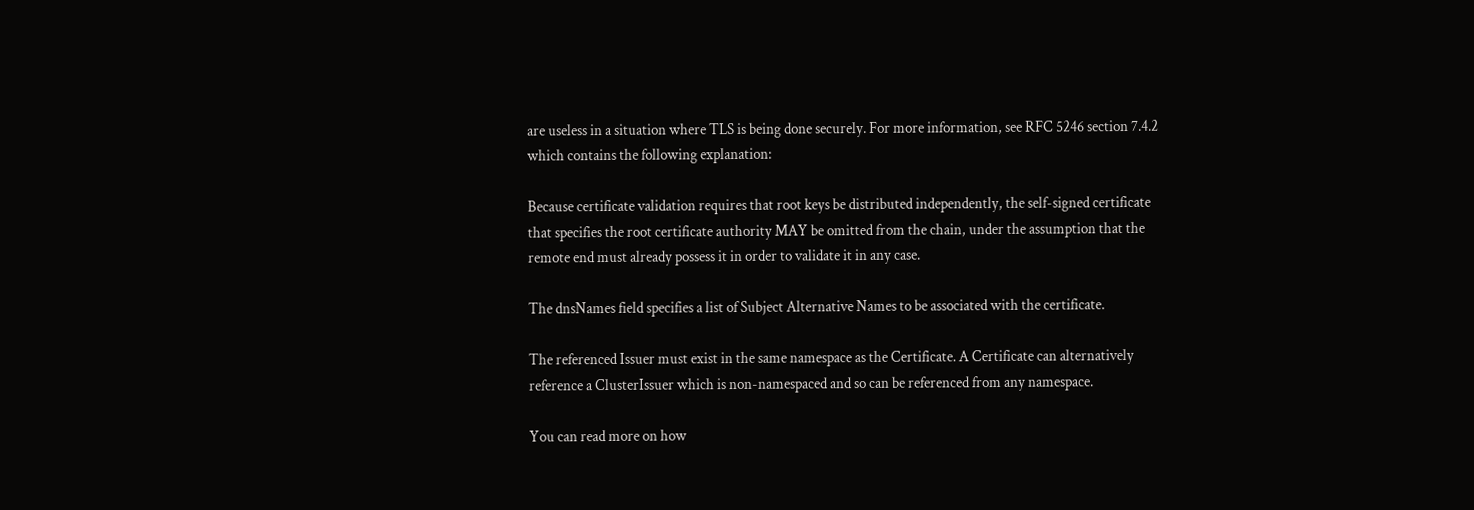are useless in a situation where TLS is being done securely. For more information, see RFC 5246 section 7.4.2 which contains the following explanation:

Because certificate validation requires that root keys be distributed independently, the self-signed certificate that specifies the root certificate authority MAY be omitted from the chain, under the assumption that the remote end must already possess it in order to validate it in any case.

The dnsNames field specifies a list of Subject Alternative Names to be associated with the certificate.

The referenced Issuer must exist in the same namespace as the Certificate. A Certificate can alternatively reference a ClusterIssuer which is non-namespaced and so can be referenced from any namespace.

You can read more on how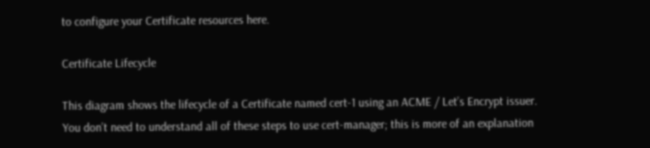to configure your Certificate resources here.

Certificate Lifecycle

This diagram shows the lifecycle of a Certificate named cert-1 using an ACME / Let’s Encrypt issuer. You don’t need to understand all of these steps to use cert-manager; this is more of an explanation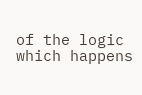of the logic which happens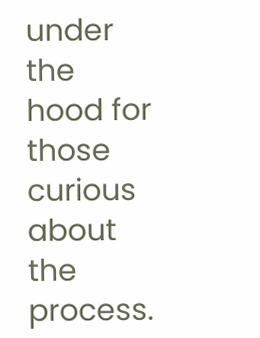under the hood for those curious about the process.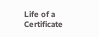Life of a Certificate